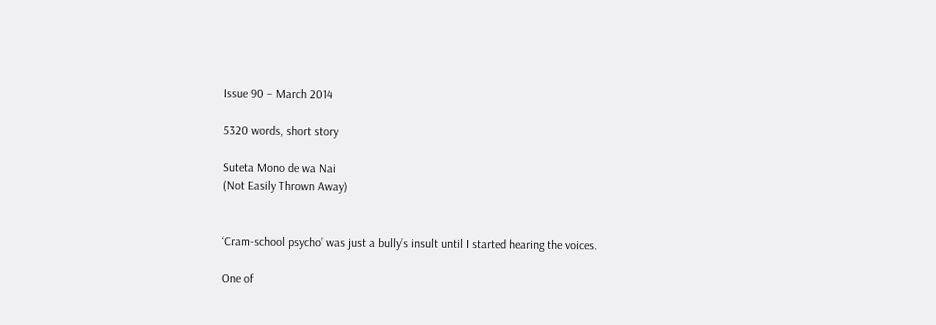Issue 90 – March 2014

5320 words, short story

Suteta Mono de wa Nai
(Not Easily Thrown Away)


‘Cram-school psycho’ was just a bully’s insult until I started hearing the voices.

One of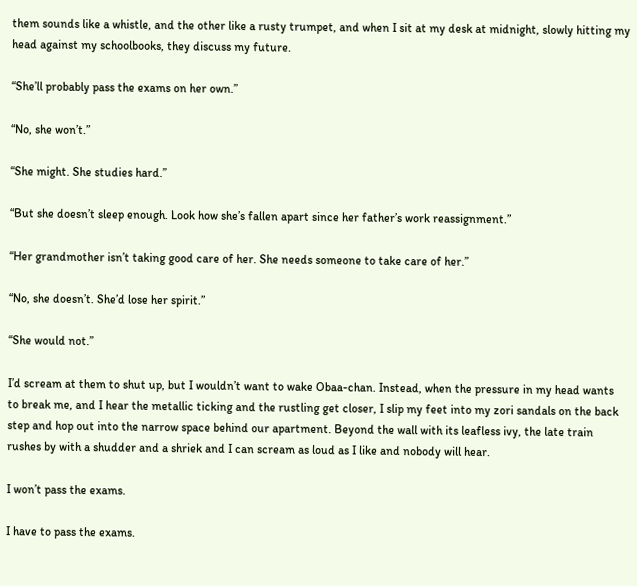them sounds like a whistle, and the other like a rusty trumpet, and when I sit at my desk at midnight, slowly hitting my head against my schoolbooks, they discuss my future.

“She’ll probably pass the exams on her own.”

“No, she won’t.”

“She might. She studies hard.”

“But she doesn’t sleep enough. Look how she’s fallen apart since her father’s work reassignment.”

“Her grandmother isn’t taking good care of her. She needs someone to take care of her.”

“No, she doesn’t. She’d lose her spirit.”

“She would not.”

I’d scream at them to shut up, but I wouldn’t want to wake Obaa-chan. Instead, when the pressure in my head wants to break me, and I hear the metallic ticking and the rustling get closer, I slip my feet into my zori sandals on the back step and hop out into the narrow space behind our apartment. Beyond the wall with its leafless ivy, the late train rushes by with a shudder and a shriek and I can scream as loud as I like and nobody will hear.

I won’t pass the exams.

I have to pass the exams.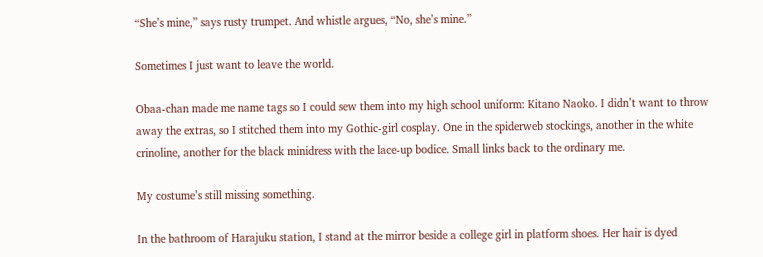“She’s mine,” says rusty trumpet. And whistle argues, “No, she’s mine.”

Sometimes I just want to leave the world.

Obaa-chan made me name tags so I could sew them into my high school uniform: Kitano Naoko. I didn’t want to throw away the extras, so I stitched them into my Gothic-girl cosplay. One in the spiderweb stockings, another in the white crinoline, another for the black minidress with the lace-up bodice. Small links back to the ordinary me.

My costume’s still missing something.

In the bathroom of Harajuku station, I stand at the mirror beside a college girl in platform shoes. Her hair is dyed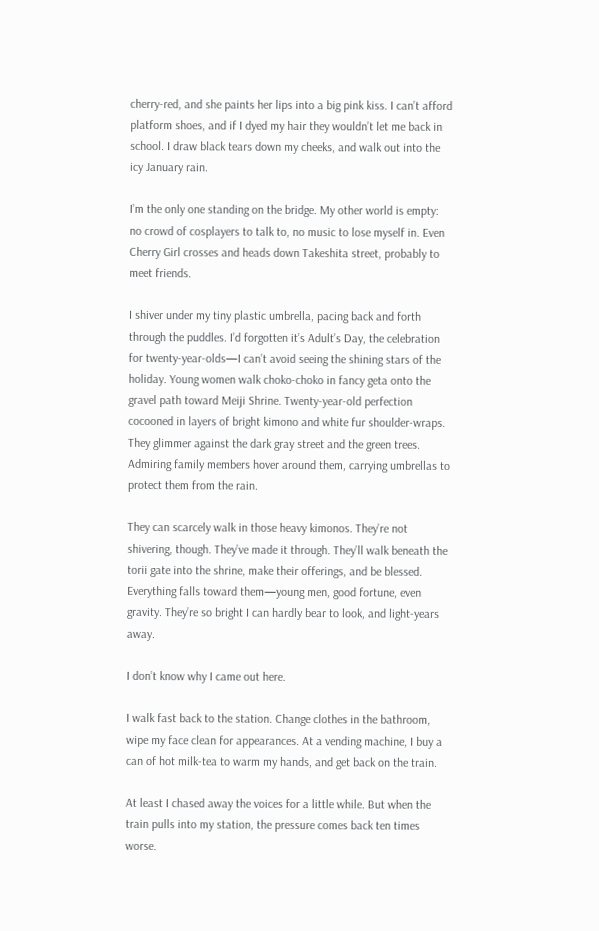cherry-red, and she paints her lips into a big pink kiss. I can’t afford platform shoes, and if I dyed my hair they wouldn’t let me back in school. I draw black tears down my cheeks, and walk out into the icy January rain.

I’m the only one standing on the bridge. My other world is empty: no crowd of cosplayers to talk to, no music to lose myself in. Even Cherry Girl crosses and heads down Takeshita street, probably to meet friends.

I shiver under my tiny plastic umbrella, pacing back and forth through the puddles. I’d forgotten it’s Adult’s Day, the celebration for twenty-year-olds—I can’t avoid seeing the shining stars of the holiday. Young women walk choko-choko in fancy geta onto the gravel path toward Meiji Shrine. Twenty-year-old perfection cocooned in layers of bright kimono and white fur shoulder-wraps. They glimmer against the dark gray street and the green trees. Admiring family members hover around them, carrying umbrellas to protect them from the rain.

They can scarcely walk in those heavy kimonos. They’re not shivering, though. They’ve made it through. They’ll walk beneath the torii gate into the shrine, make their offerings, and be blessed. Everything falls toward them—young men, good fortune, even gravity. They’re so bright I can hardly bear to look, and light-years away.

I don’t know why I came out here.

I walk fast back to the station. Change clothes in the bathroom, wipe my face clean for appearances. At a vending machine, I buy a can of hot milk-tea to warm my hands, and get back on the train.

At least I chased away the voices for a little while. But when the train pulls into my station, the pressure comes back ten times worse.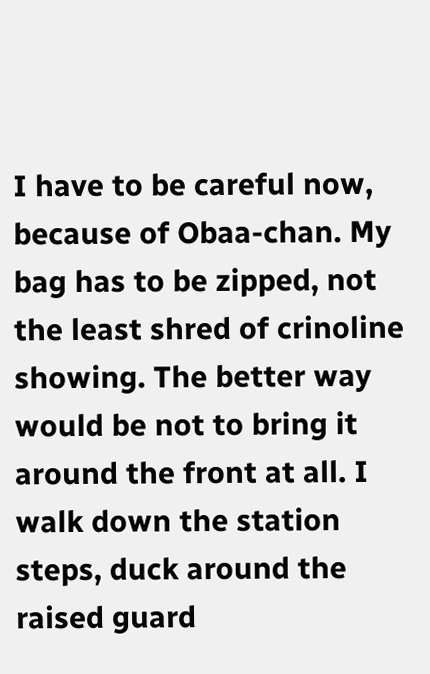I have to be careful now, because of Obaa-chan. My bag has to be zipped, not the least shred of crinoline showing. The better way would be not to bring it around the front at all. I walk down the station steps, duck around the raised guard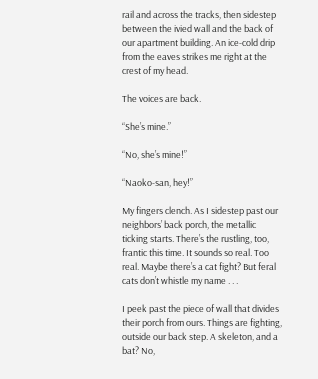rail and across the tracks, then sidestep between the ivied wall and the back of our apartment building. An ice-cold drip from the eaves strikes me right at the crest of my head.

The voices are back.

“She’s mine.”

“No, she’s mine!”

“Naoko-san, hey!”

My fingers clench. As I sidestep past our neighbors’ back porch, the metallic ticking starts. There’s the rustling, too, frantic this time. It sounds so real. Too real. Maybe there’s a cat fight? But feral cats don’t whistle my name . . .

I peek past the piece of wall that divides their porch from ours. Things are fighting, outside our back step. A skeleton, and a bat? No,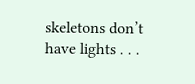skeletons don’t have lights . . .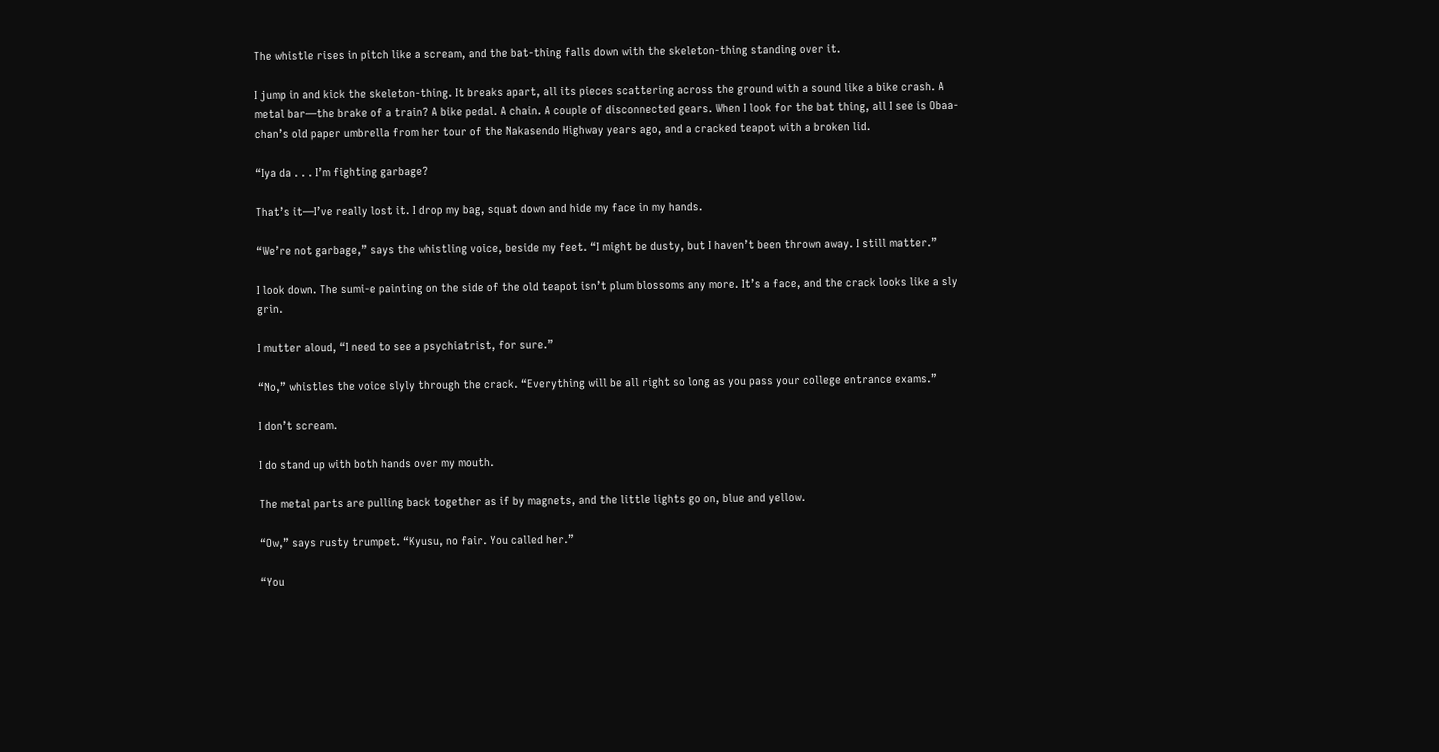The whistle rises in pitch like a scream, and the bat-thing falls down with the skeleton-thing standing over it.

I jump in and kick the skeleton-thing. It breaks apart, all its pieces scattering across the ground with a sound like a bike crash. A metal bar—the brake of a train? A bike pedal. A chain. A couple of disconnected gears. When I look for the bat thing, all I see is Obaa-chan’s old paper umbrella from her tour of the Nakasendo Highway years ago, and a cracked teapot with a broken lid.

“Iya da . . . I’m fighting garbage?

That’s it—I’ve really lost it. I drop my bag, squat down and hide my face in my hands.

“We’re not garbage,” says the whistling voice, beside my feet. “I might be dusty, but I haven’t been thrown away. I still matter.”

I look down. The sumi-e painting on the side of the old teapot isn’t plum blossoms any more. It’s a face, and the crack looks like a sly grin.

I mutter aloud, “I need to see a psychiatrist, for sure.”

“No,” whistles the voice slyly through the crack. “Everything will be all right so long as you pass your college entrance exams.”

I don’t scream.

I do stand up with both hands over my mouth.

The metal parts are pulling back together as if by magnets, and the little lights go on, blue and yellow.

“Ow,” says rusty trumpet. “Kyusu, no fair. You called her.”

“You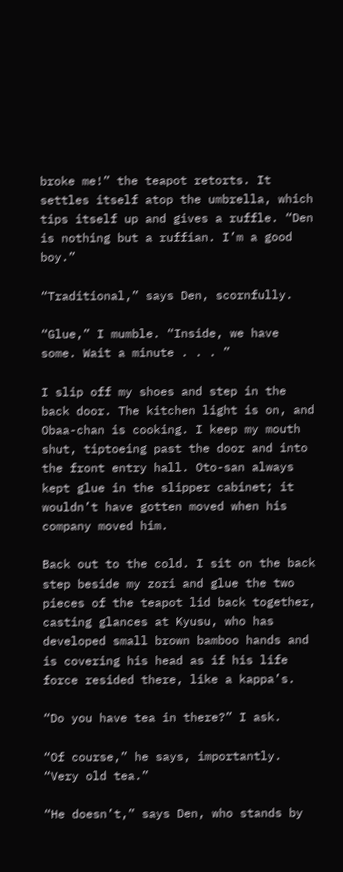broke me!” the teapot retorts. It settles itself atop the umbrella, which tips itself up and gives a ruffle. “Den is nothing but a ruffian. I’m a good boy.”

“Traditional,” says Den, scornfully.

“Glue,” I mumble. “Inside, we have some. Wait a minute . . . ”

I slip off my shoes and step in the back door. The kitchen light is on, and Obaa-chan is cooking. I keep my mouth shut, tiptoeing past the door and into the front entry hall. Oto-san always kept glue in the slipper cabinet; it wouldn’t have gotten moved when his company moved him.

Back out to the cold. I sit on the back step beside my zori and glue the two pieces of the teapot lid back together, casting glances at Kyusu, who has developed small brown bamboo hands and is covering his head as if his life force resided there, like a kappa’s.

“Do you have tea in there?” I ask.

“Of course,” he says, importantly. “Very old tea.”

“He doesn’t,” says Den, who stands by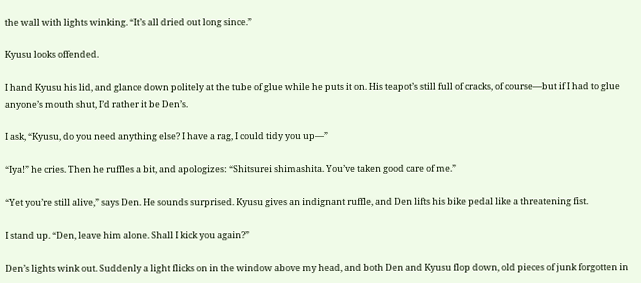the wall with lights winking. “It’s all dried out long since.”

Kyusu looks offended.

I hand Kyusu his lid, and glance down politely at the tube of glue while he puts it on. His teapot’s still full of cracks, of course—but if I had to glue anyone’s mouth shut, I’d rather it be Den’s.

I ask, “Kyusu, do you need anything else? I have a rag, I could tidy you up—”

“Iya!” he cries. Then he ruffles a bit, and apologizes: “Shitsurei shimashita. You’ve taken good care of me.”

“Yet you’re still alive,” says Den. He sounds surprised. Kyusu gives an indignant ruffle, and Den lifts his bike pedal like a threatening fist.

I stand up. “Den, leave him alone. Shall I kick you again?”

Den’s lights wink out. Suddenly a light flicks on in the window above my head, and both Den and Kyusu flop down, old pieces of junk forgotten in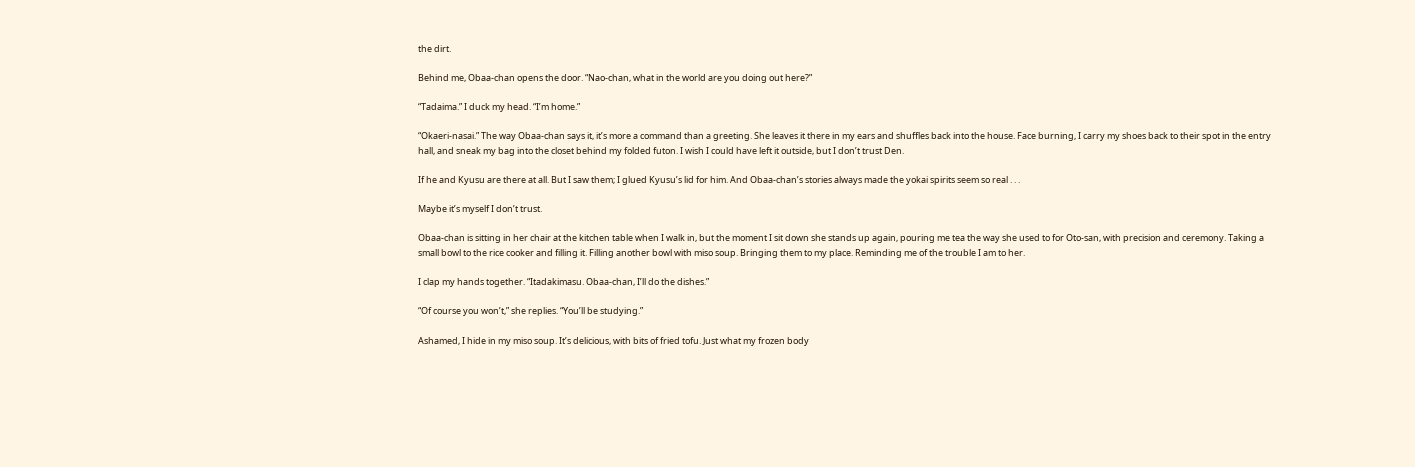the dirt.

Behind me, Obaa-chan opens the door. “Nao-chan, what in the world are you doing out here?”

“Tadaima.” I duck my head. “I’m home.”

“Okaeri-nasai.” The way Obaa-chan says it, it’s more a command than a greeting. She leaves it there in my ears and shuffles back into the house. Face burning, I carry my shoes back to their spot in the entry hall, and sneak my bag into the closet behind my folded futon. I wish I could have left it outside, but I don’t trust Den.

If he and Kyusu are there at all. But I saw them; I glued Kyusu’s lid for him. And Obaa-chan’s stories always made the yokai spirits seem so real . . .

Maybe it’s myself I don’t trust.

Obaa-chan is sitting in her chair at the kitchen table when I walk in, but the moment I sit down she stands up again, pouring me tea the way she used to for Oto-san, with precision and ceremony. Taking a small bowl to the rice cooker and filling it. Filling another bowl with miso soup. Bringing them to my place. Reminding me of the trouble I am to her.

I clap my hands together. “Itadakimasu. Obaa-chan, I’ll do the dishes.”

“Of course you won’t,” she replies. “You’ll be studying.”

Ashamed, I hide in my miso soup. It’s delicious, with bits of fried tofu. Just what my frozen body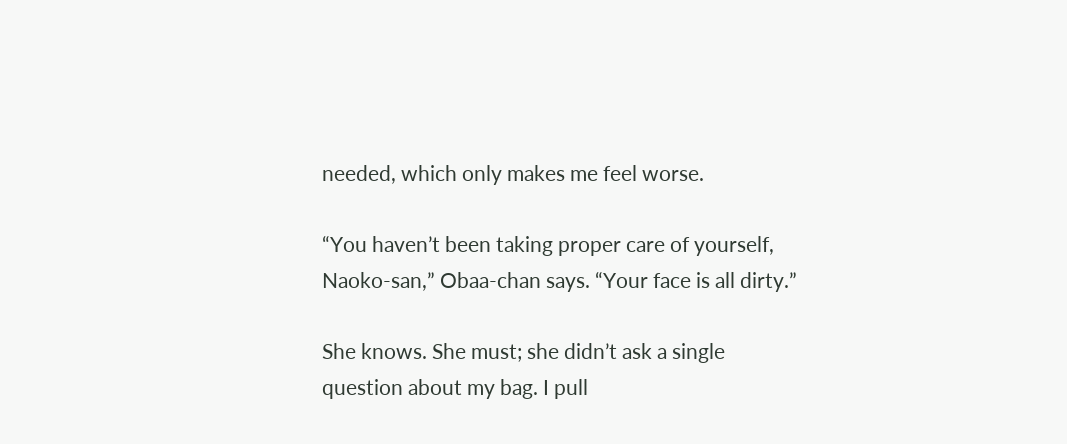needed, which only makes me feel worse.

“You haven’t been taking proper care of yourself, Naoko-san,” Obaa-chan says. “Your face is all dirty.”

She knows. She must; she didn’t ask a single question about my bag. I pull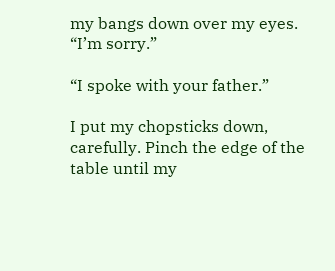my bangs down over my eyes. “I’m sorry.”

“I spoke with your father.”

I put my chopsticks down, carefully. Pinch the edge of the table until my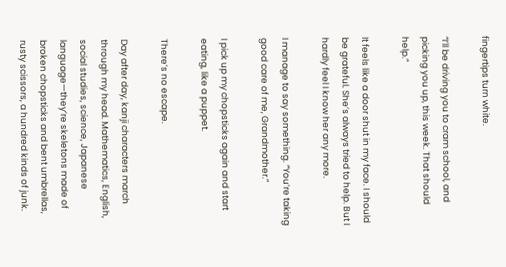fingertips turn white.

“I’ll be driving you to cram school, and picking you up, this week. That should help.”

It feels like a door shut in my face. I should be grateful. She’s always tried to help. But I hardly feel I know her any more.

I manage to say something. “You’re taking good care of me, Grandmother.”

I pick up my chopsticks again and start eating, like a puppet.

There’s no escape.

Day after day, kanji characters march through my head. Mathematics, English, social studies, science, Japanese language—they’re skeletons made of broken chopsticks and bent umbrellas, rusty scissors, a hundred kinds of junk.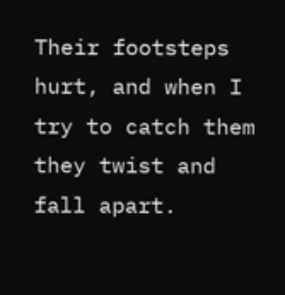Their footsteps hurt, and when I try to catch them they twist and fall apart.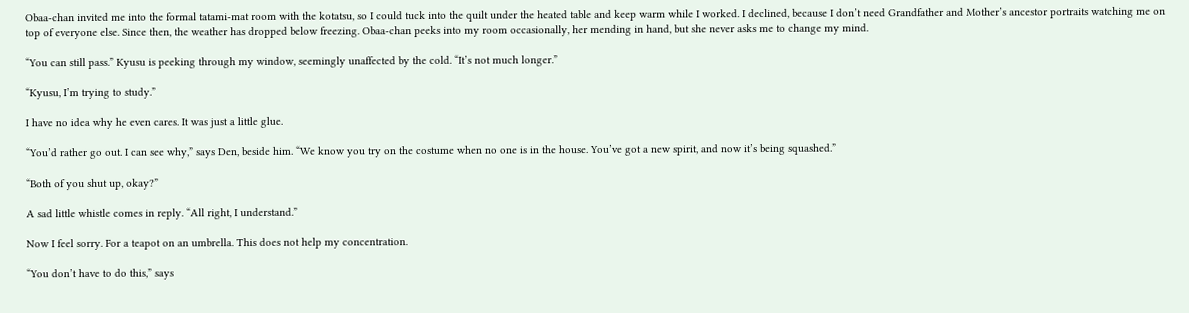Obaa-chan invited me into the formal tatami-mat room with the kotatsu, so I could tuck into the quilt under the heated table and keep warm while I worked. I declined, because I don’t need Grandfather and Mother’s ancestor portraits watching me on top of everyone else. Since then, the weather has dropped below freezing. Obaa-chan peeks into my room occasionally, her mending in hand, but she never asks me to change my mind.

“You can still pass.” Kyusu is peeking through my window, seemingly unaffected by the cold. “It’s not much longer.”

“Kyusu, I’m trying to study.”

I have no idea why he even cares. It was just a little glue.

“You’d rather go out. I can see why,” says Den, beside him. “We know you try on the costume when no one is in the house. You’ve got a new spirit, and now it’s being squashed.”

“Both of you shut up, okay?”

A sad little whistle comes in reply. “All right, I understand.”

Now I feel sorry. For a teapot on an umbrella. This does not help my concentration.

“You don’t have to do this,” says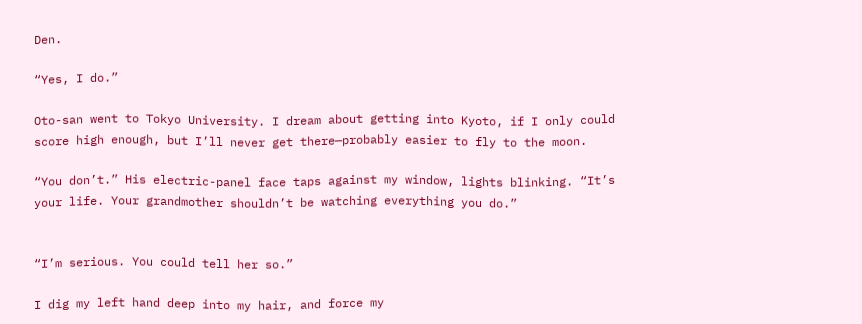Den.

“Yes, I do.”

Oto-san went to Tokyo University. I dream about getting into Kyoto, if I only could score high enough, but I’ll never get there—probably easier to fly to the moon.

“You don’t.” His electric-panel face taps against my window, lights blinking. “It’s your life. Your grandmother shouldn’t be watching everything you do.”


“I’m serious. You could tell her so.”

I dig my left hand deep into my hair, and force my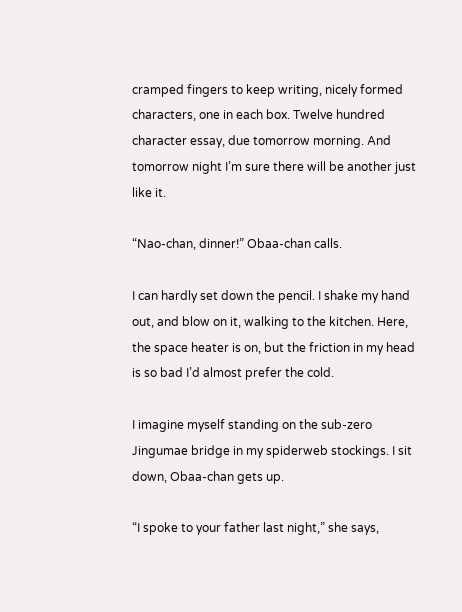cramped fingers to keep writing, nicely formed characters, one in each box. Twelve hundred character essay, due tomorrow morning. And tomorrow night I’m sure there will be another just like it.

“Nao-chan, dinner!” Obaa-chan calls.

I can hardly set down the pencil. I shake my hand out, and blow on it, walking to the kitchen. Here, the space heater is on, but the friction in my head is so bad I’d almost prefer the cold.

I imagine myself standing on the sub-zero Jingumae bridge in my spiderweb stockings. I sit down, Obaa-chan gets up.

“I spoke to your father last night,” she says,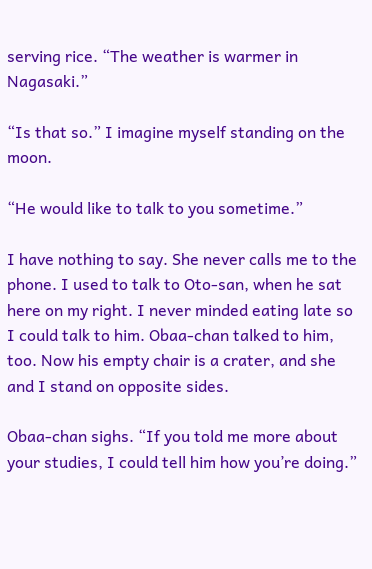serving rice. “The weather is warmer in Nagasaki.”

“Is that so.” I imagine myself standing on the moon.

“He would like to talk to you sometime.”

I have nothing to say. She never calls me to the phone. I used to talk to Oto-san, when he sat here on my right. I never minded eating late so I could talk to him. Obaa-chan talked to him, too. Now his empty chair is a crater, and she and I stand on opposite sides.

Obaa-chan sighs. “If you told me more about your studies, I could tell him how you’re doing.”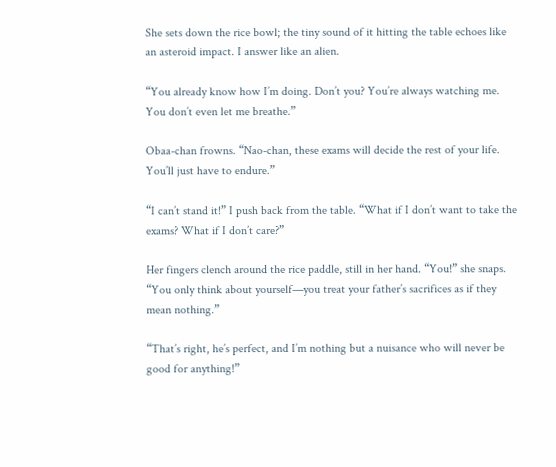She sets down the rice bowl; the tiny sound of it hitting the table echoes like an asteroid impact. I answer like an alien.

“You already know how I’m doing. Don’t you? You’re always watching me. You don’t even let me breathe.”

Obaa-chan frowns. “Nao-chan, these exams will decide the rest of your life. You’ll just have to endure.”

“I can’t stand it!” I push back from the table. “What if I don’t want to take the exams? What if I don’t care?”

Her fingers clench around the rice paddle, still in her hand. “You!” she snaps. “You only think about yourself—you treat your father’s sacrifices as if they mean nothing.”

“That’s right, he’s perfect, and I’m nothing but a nuisance who will never be good for anything!”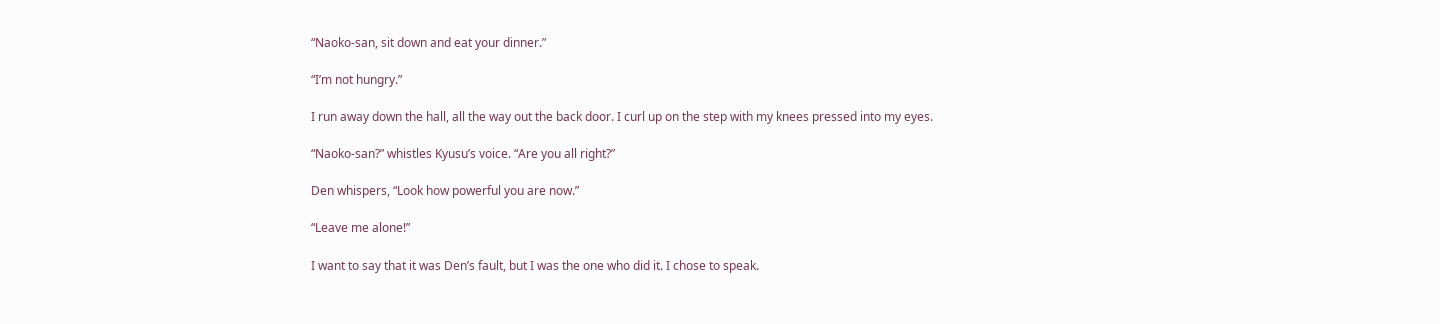“Naoko-san, sit down and eat your dinner.”

“I’m not hungry.”

I run away down the hall, all the way out the back door. I curl up on the step with my knees pressed into my eyes.

“Naoko-san?” whistles Kyusu’s voice. “Are you all right?”

Den whispers, “Look how powerful you are now.”

“Leave me alone!”

I want to say that it was Den’s fault, but I was the one who did it. I chose to speak.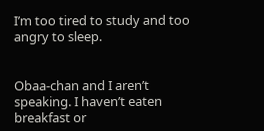I’m too tired to study and too angry to sleep.


Obaa-chan and I aren’t speaking. I haven’t eaten breakfast or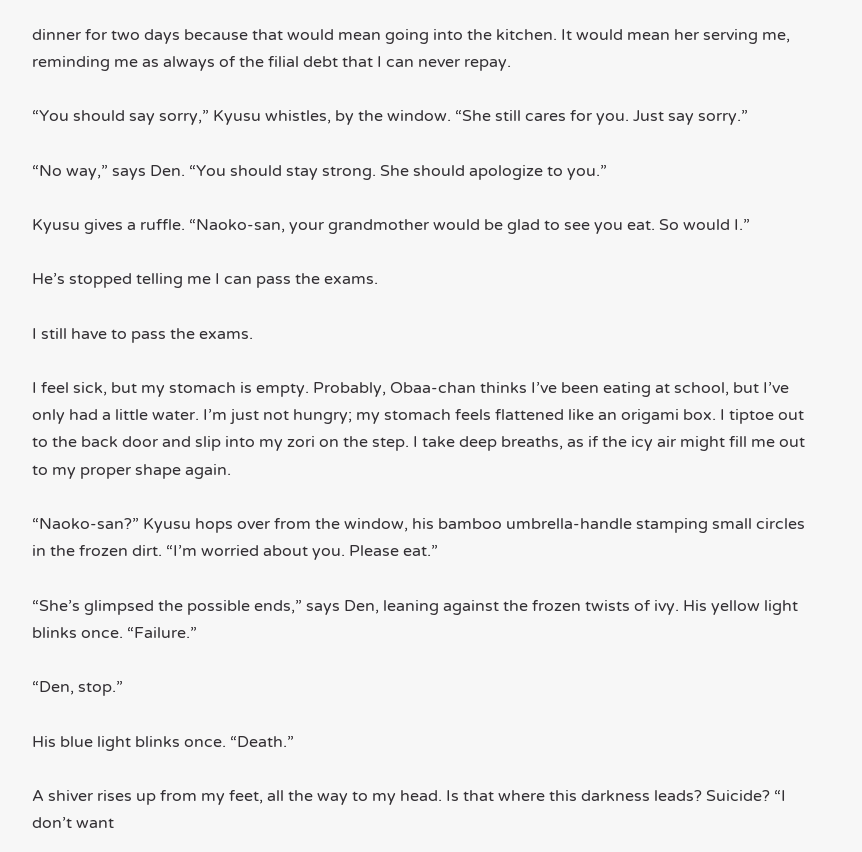dinner for two days because that would mean going into the kitchen. It would mean her serving me, reminding me as always of the filial debt that I can never repay.

“You should say sorry,” Kyusu whistles, by the window. “She still cares for you. Just say sorry.”

“No way,” says Den. “You should stay strong. She should apologize to you.”

Kyusu gives a ruffle. “Naoko-san, your grandmother would be glad to see you eat. So would I.”

He’s stopped telling me I can pass the exams.

I still have to pass the exams.

I feel sick, but my stomach is empty. Probably, Obaa-chan thinks I’ve been eating at school, but I’ve only had a little water. I’m just not hungry; my stomach feels flattened like an origami box. I tiptoe out to the back door and slip into my zori on the step. I take deep breaths, as if the icy air might fill me out to my proper shape again.

“Naoko-san?” Kyusu hops over from the window, his bamboo umbrella-handle stamping small circles in the frozen dirt. “I’m worried about you. Please eat.”

“She’s glimpsed the possible ends,” says Den, leaning against the frozen twists of ivy. His yellow light blinks once. “Failure.”

“Den, stop.”

His blue light blinks once. “Death.”

A shiver rises up from my feet, all the way to my head. Is that where this darkness leads? Suicide? “I don’t want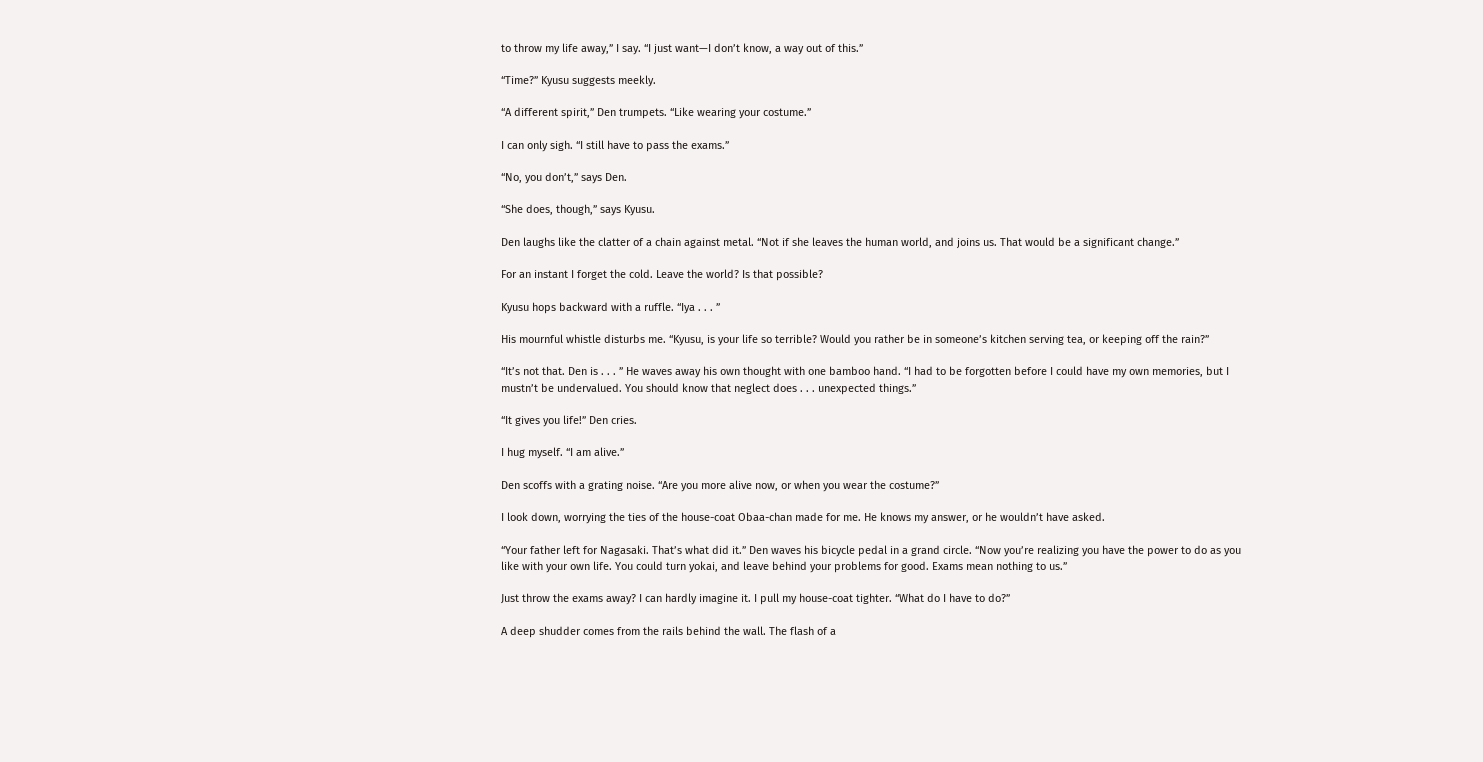to throw my life away,” I say. “I just want—I don’t know, a way out of this.”

“Time?” Kyusu suggests meekly.

“A different spirit,” Den trumpets. “Like wearing your costume.”

I can only sigh. “I still have to pass the exams.”

“No, you don’t,” says Den.

“She does, though,” says Kyusu.

Den laughs like the clatter of a chain against metal. “Not if she leaves the human world, and joins us. That would be a significant change.”

For an instant I forget the cold. Leave the world? Is that possible?

Kyusu hops backward with a ruffle. “Iya . . . ”

His mournful whistle disturbs me. “Kyusu, is your life so terrible? Would you rather be in someone’s kitchen serving tea, or keeping off the rain?”

“It’s not that. Den is . . . ” He waves away his own thought with one bamboo hand. “I had to be forgotten before I could have my own memories, but I mustn’t be undervalued. You should know that neglect does . . . unexpected things.”

“It gives you life!” Den cries.

I hug myself. “I am alive.”

Den scoffs with a grating noise. “Are you more alive now, or when you wear the costume?”

I look down, worrying the ties of the house-coat Obaa-chan made for me. He knows my answer, or he wouldn’t have asked.

“Your father left for Nagasaki. That’s what did it.” Den waves his bicycle pedal in a grand circle. “Now you’re realizing you have the power to do as you like with your own life. You could turn yokai, and leave behind your problems for good. Exams mean nothing to us.”

Just throw the exams away? I can hardly imagine it. I pull my house-coat tighter. “What do I have to do?”

A deep shudder comes from the rails behind the wall. The flash of a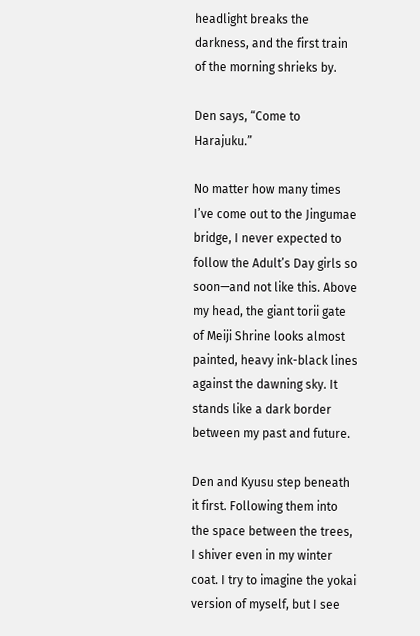headlight breaks the darkness, and the first train of the morning shrieks by.

Den says, “Come to Harajuku.”

No matter how many times I’ve come out to the Jingumae bridge, I never expected to follow the Adult’s Day girls so soon—and not like this. Above my head, the giant torii gate of Meiji Shrine looks almost painted, heavy ink-black lines against the dawning sky. It stands like a dark border between my past and future.

Den and Kyusu step beneath it first. Following them into the space between the trees, I shiver even in my winter coat. I try to imagine the yokai version of myself, but I see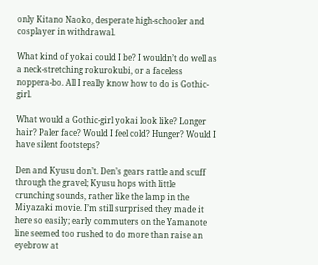only Kitano Naoko, desperate high-schooler and cosplayer in withdrawal.

What kind of yokai could I be? I wouldn’t do well as a neck-stretching rokurokubi, or a faceless noppera-bo. All I really know how to do is Gothic-girl.

What would a Gothic-girl yokai look like? Longer hair? Paler face? Would I feel cold? Hunger? Would I have silent footsteps?

Den and Kyusu don’t. Den’s gears rattle and scuff through the gravel; Kyusu hops with little crunching sounds, rather like the lamp in the Miyazaki movie. I’m still surprised they made it here so easily; early commuters on the Yamanote line seemed too rushed to do more than raise an eyebrow at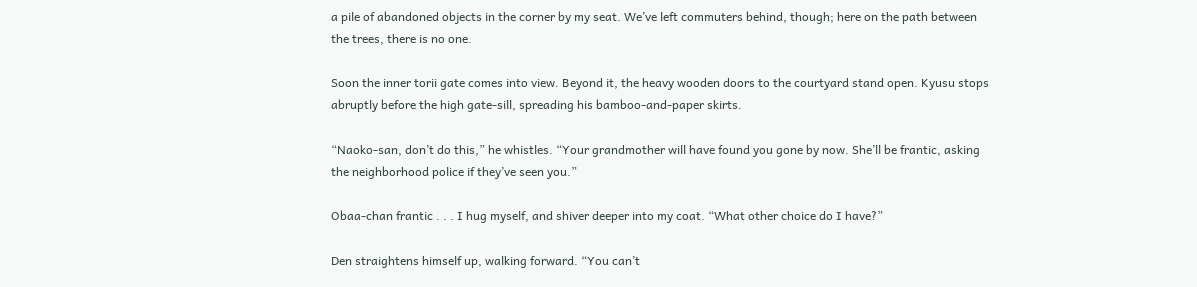a pile of abandoned objects in the corner by my seat. We’ve left commuters behind, though; here on the path between the trees, there is no one.

Soon the inner torii gate comes into view. Beyond it, the heavy wooden doors to the courtyard stand open. Kyusu stops abruptly before the high gate-sill, spreading his bamboo-and-paper skirts.

“Naoko-san, don’t do this,” he whistles. “Your grandmother will have found you gone by now. She’ll be frantic, asking the neighborhood police if they’ve seen you.”

Obaa-chan frantic . . . I hug myself, and shiver deeper into my coat. “What other choice do I have?”

Den straightens himself up, walking forward. “You can’t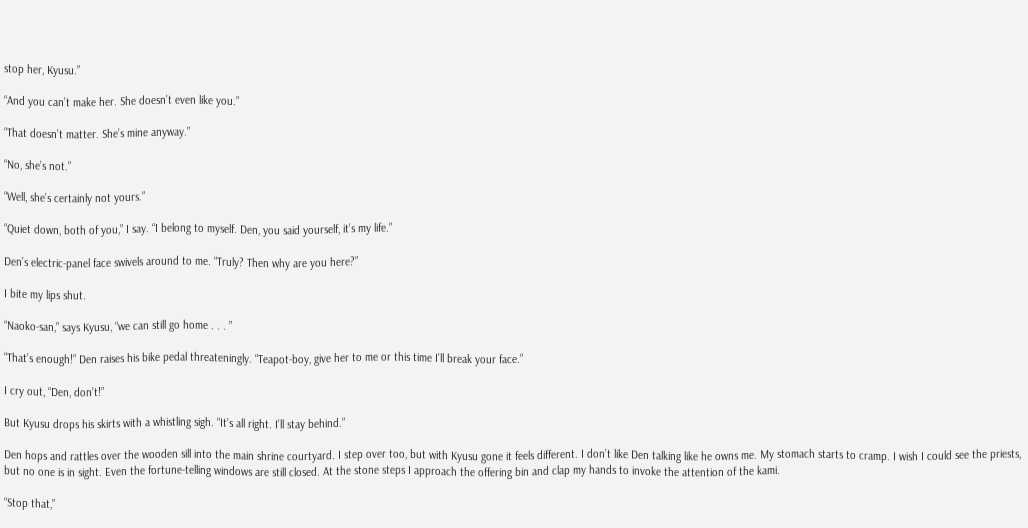stop her, Kyusu.”

“And you can’t make her. She doesn’t even like you.”

“That doesn’t matter. She’s mine anyway.”

“No, she’s not.”

“Well, she’s certainly not yours.”

“Quiet down, both of you,” I say. “I belong to myself. Den, you said yourself, it’s my life.”

Den’s electric-panel face swivels around to me. “Truly? Then why are you here?”

I bite my lips shut.

“Naoko-san,” says Kyusu, “we can still go home . . . ”

“That’s enough!” Den raises his bike pedal threateningly. “Teapot-boy, give her to me or this time I’ll break your face.”

I cry out, “Den, don’t!”

But Kyusu drops his skirts with a whistling sigh. “It’s all right. I’ll stay behind.”

Den hops and rattles over the wooden sill into the main shrine courtyard. I step over too, but with Kyusu gone it feels different. I don’t like Den talking like he owns me. My stomach starts to cramp. I wish I could see the priests, but no one is in sight. Even the fortune-telling windows are still closed. At the stone steps I approach the offering bin and clap my hands to invoke the attention of the kami.

“Stop that,”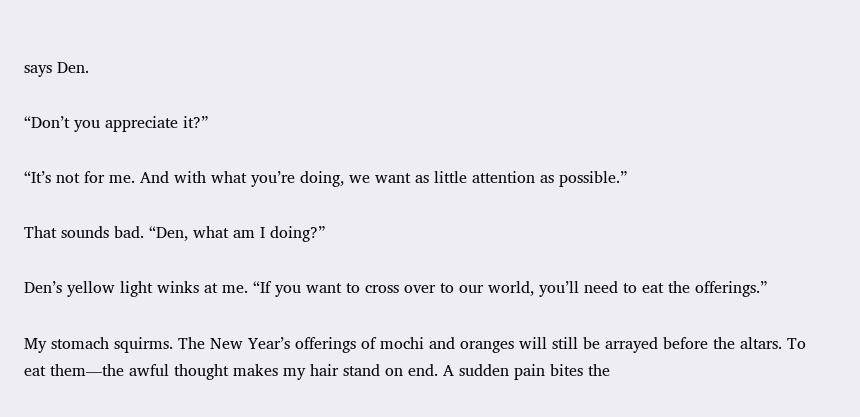says Den.

“Don’t you appreciate it?”

“It’s not for me. And with what you’re doing, we want as little attention as possible.”

That sounds bad. “Den, what am I doing?”

Den’s yellow light winks at me. “If you want to cross over to our world, you’ll need to eat the offerings.”

My stomach squirms. The New Year’s offerings of mochi and oranges will still be arrayed before the altars. To eat them—the awful thought makes my hair stand on end. A sudden pain bites the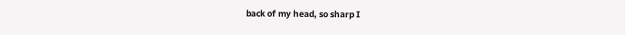back of my head, so sharp I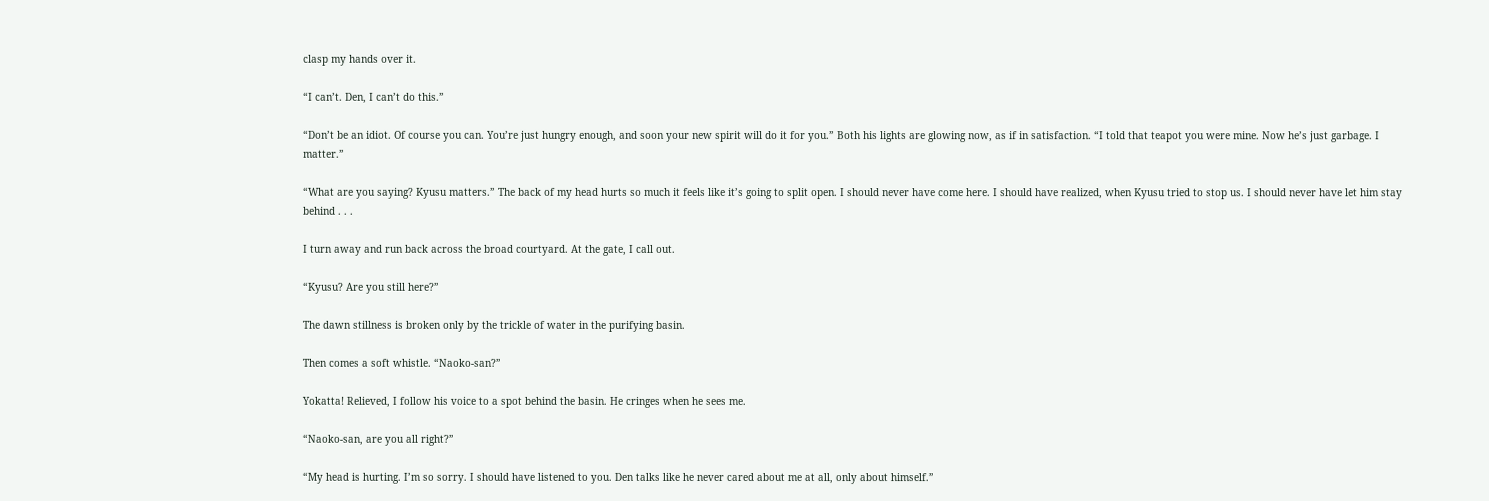clasp my hands over it.

“I can’t. Den, I can’t do this.”

“Don’t be an idiot. Of course you can. You’re just hungry enough, and soon your new spirit will do it for you.” Both his lights are glowing now, as if in satisfaction. “I told that teapot you were mine. Now he’s just garbage. I matter.”

“What are you saying? Kyusu matters.” The back of my head hurts so much it feels like it’s going to split open. I should never have come here. I should have realized, when Kyusu tried to stop us. I should never have let him stay behind . . .

I turn away and run back across the broad courtyard. At the gate, I call out.

“Kyusu? Are you still here?”

The dawn stillness is broken only by the trickle of water in the purifying basin.

Then comes a soft whistle. “Naoko-san?”

Yokatta! Relieved, I follow his voice to a spot behind the basin. He cringes when he sees me.

“Naoko-san, are you all right?”

“My head is hurting. I’m so sorry. I should have listened to you. Den talks like he never cared about me at all, only about himself.”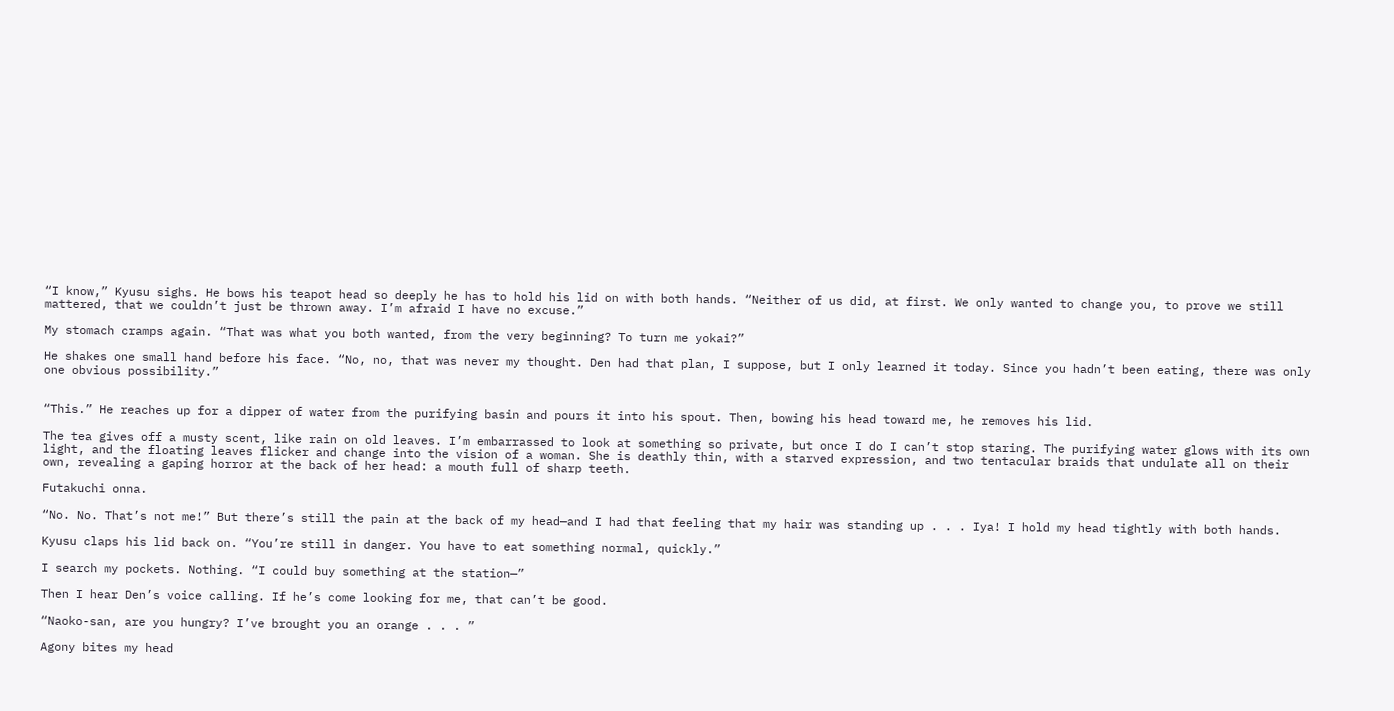“I know,” Kyusu sighs. He bows his teapot head so deeply he has to hold his lid on with both hands. “Neither of us did, at first. We only wanted to change you, to prove we still mattered, that we couldn’t just be thrown away. I’m afraid I have no excuse.”

My stomach cramps again. “That was what you both wanted, from the very beginning? To turn me yokai?”

He shakes one small hand before his face. “No, no, that was never my thought. Den had that plan, I suppose, but I only learned it today. Since you hadn’t been eating, there was only one obvious possibility.”


“This.” He reaches up for a dipper of water from the purifying basin and pours it into his spout. Then, bowing his head toward me, he removes his lid.

The tea gives off a musty scent, like rain on old leaves. I’m embarrassed to look at something so private, but once I do I can’t stop staring. The purifying water glows with its own light, and the floating leaves flicker and change into the vision of a woman. She is deathly thin, with a starved expression, and two tentacular braids that undulate all on their own, revealing a gaping horror at the back of her head: a mouth full of sharp teeth.

Futakuchi onna.

“No. No. That’s not me!” But there’s still the pain at the back of my head—and I had that feeling that my hair was standing up . . . Iya! I hold my head tightly with both hands.

Kyusu claps his lid back on. “You’re still in danger. You have to eat something normal, quickly.”

I search my pockets. Nothing. “I could buy something at the station—”

Then I hear Den’s voice calling. If he’s come looking for me, that can’t be good.

“Naoko-san, are you hungry? I’ve brought you an orange . . . ”

Agony bites my head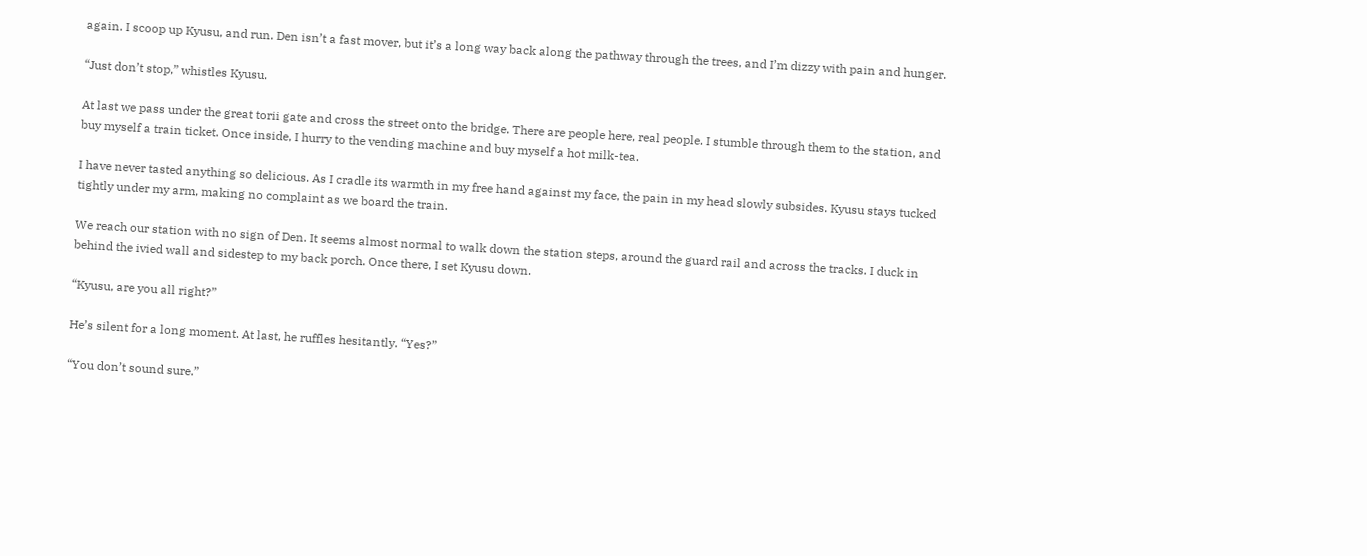again. I scoop up Kyusu, and run. Den isn’t a fast mover, but it’s a long way back along the pathway through the trees, and I’m dizzy with pain and hunger.

“Just don’t stop,” whistles Kyusu.

At last we pass under the great torii gate and cross the street onto the bridge. There are people here, real people. I stumble through them to the station, and buy myself a train ticket. Once inside, I hurry to the vending machine and buy myself a hot milk-tea.

I have never tasted anything so delicious. As I cradle its warmth in my free hand against my face, the pain in my head slowly subsides. Kyusu stays tucked tightly under my arm, making no complaint as we board the train.

We reach our station with no sign of Den. It seems almost normal to walk down the station steps, around the guard rail and across the tracks. I duck in behind the ivied wall and sidestep to my back porch. Once there, I set Kyusu down.

“Kyusu, are you all right?”

He’s silent for a long moment. At last, he ruffles hesitantly. “Yes?”

“You don’t sound sure.”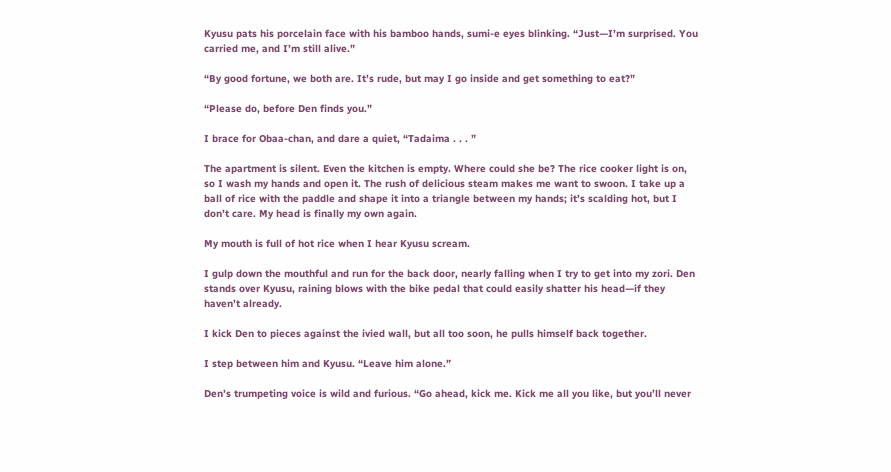Kyusu pats his porcelain face with his bamboo hands, sumi-e eyes blinking. “Just—I’m surprised. You carried me, and I’m still alive.”

“By good fortune, we both are. It’s rude, but may I go inside and get something to eat?”

“Please do, before Den finds you.”

I brace for Obaa-chan, and dare a quiet, “Tadaima . . . ”

The apartment is silent. Even the kitchen is empty. Where could she be? The rice cooker light is on, so I wash my hands and open it. The rush of delicious steam makes me want to swoon. I take up a ball of rice with the paddle and shape it into a triangle between my hands; it’s scalding hot, but I don’t care. My head is finally my own again.

My mouth is full of hot rice when I hear Kyusu scream.

I gulp down the mouthful and run for the back door, nearly falling when I try to get into my zori. Den stands over Kyusu, raining blows with the bike pedal that could easily shatter his head—if they haven’t already.

I kick Den to pieces against the ivied wall, but all too soon, he pulls himself back together.

I step between him and Kyusu. “Leave him alone.”

Den’s trumpeting voice is wild and furious. “Go ahead, kick me. Kick me all you like, but you’ll never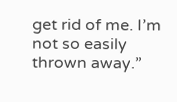get rid of me. I’m not so easily thrown away.”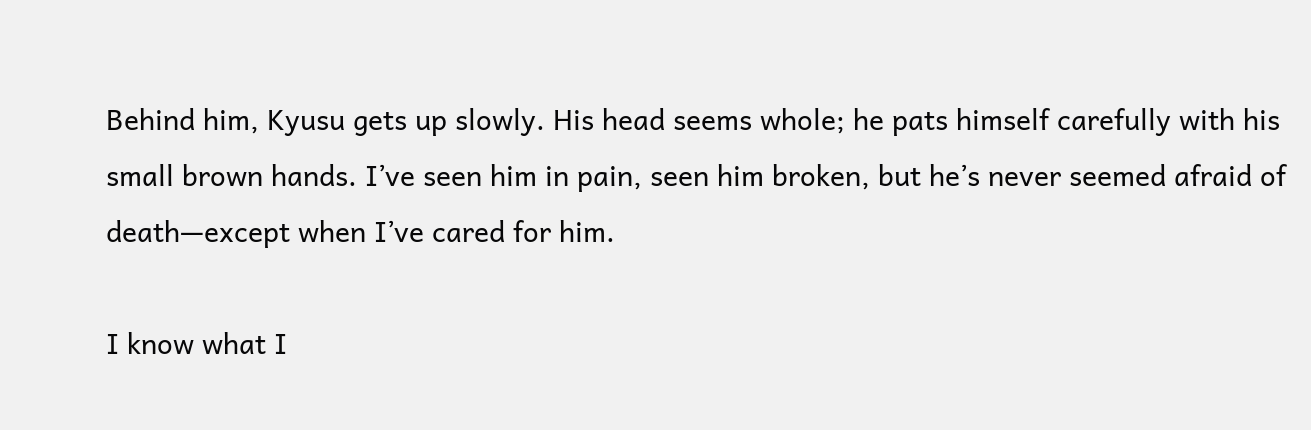Behind him, Kyusu gets up slowly. His head seems whole; he pats himself carefully with his small brown hands. I’ve seen him in pain, seen him broken, but he’s never seemed afraid of death—except when I’ve cared for him.

I know what I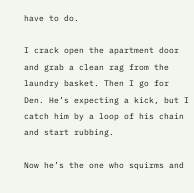have to do.

I crack open the apartment door and grab a clean rag from the laundry basket. Then I go for Den. He’s expecting a kick, but I catch him by a loop of his chain and start rubbing.

Now he’s the one who squirms and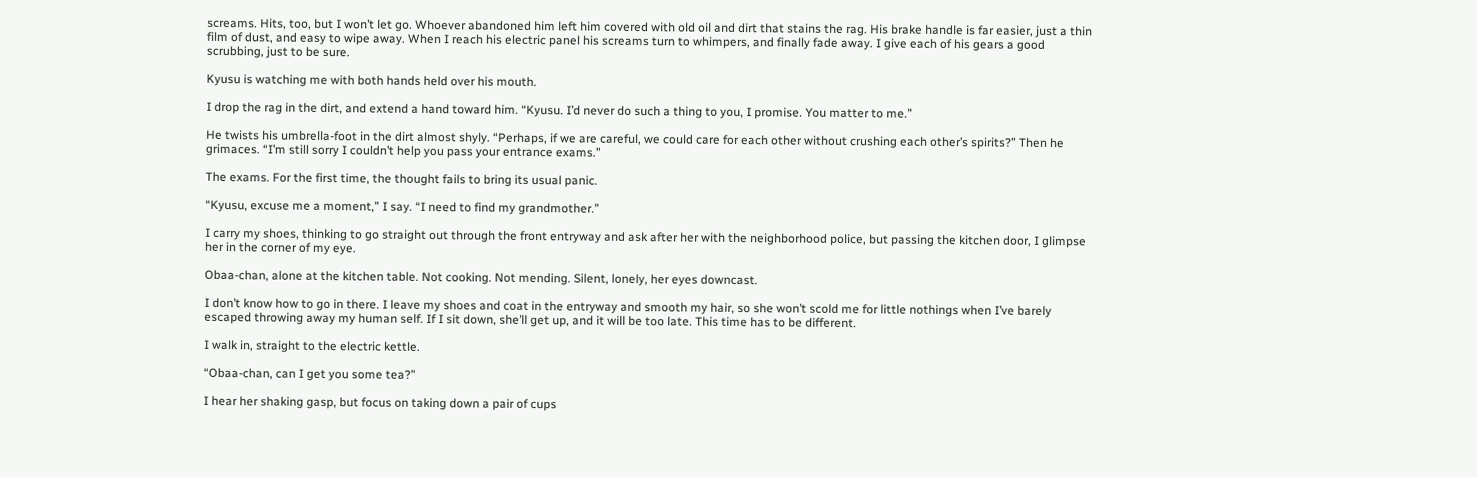screams. Hits, too, but I won’t let go. Whoever abandoned him left him covered with old oil and dirt that stains the rag. His brake handle is far easier, just a thin film of dust, and easy to wipe away. When I reach his electric panel his screams turn to whimpers, and finally fade away. I give each of his gears a good scrubbing, just to be sure.

Kyusu is watching me with both hands held over his mouth.

I drop the rag in the dirt, and extend a hand toward him. “Kyusu. I’d never do such a thing to you, I promise. You matter to me.”

He twists his umbrella-foot in the dirt almost shyly. “Perhaps, if we are careful, we could care for each other without crushing each other’s spirits?” Then he grimaces. “I’m still sorry I couldn’t help you pass your entrance exams.”

The exams. For the first time, the thought fails to bring its usual panic.

“Kyusu, excuse me a moment,” I say. “I need to find my grandmother.”

I carry my shoes, thinking to go straight out through the front entryway and ask after her with the neighborhood police, but passing the kitchen door, I glimpse her in the corner of my eye.

Obaa-chan, alone at the kitchen table. Not cooking. Not mending. Silent, lonely, her eyes downcast.

I don’t know how to go in there. I leave my shoes and coat in the entryway and smooth my hair, so she won’t scold me for little nothings when I’ve barely escaped throwing away my human self. If I sit down, she’ll get up, and it will be too late. This time has to be different.

I walk in, straight to the electric kettle.

“Obaa-chan, can I get you some tea?”

I hear her shaking gasp, but focus on taking down a pair of cups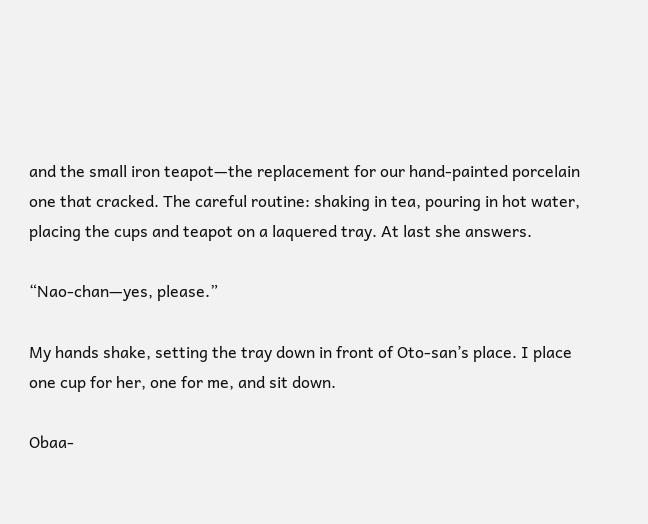and the small iron teapot—the replacement for our hand-painted porcelain one that cracked. The careful routine: shaking in tea, pouring in hot water, placing the cups and teapot on a laquered tray. At last she answers.

“Nao-chan—yes, please.”

My hands shake, setting the tray down in front of Oto-san’s place. I place one cup for her, one for me, and sit down.

Obaa-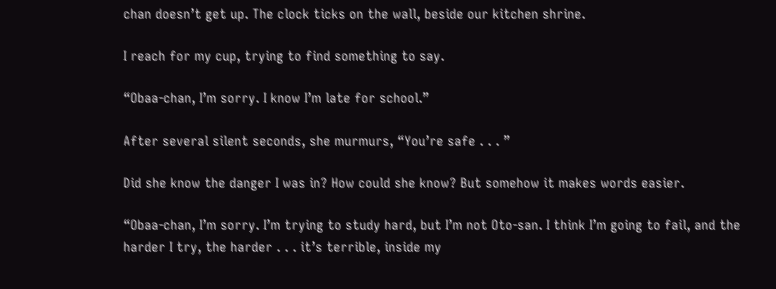chan doesn’t get up. The clock ticks on the wall, beside our kitchen shrine.

I reach for my cup, trying to find something to say.

“Obaa-chan, I’m sorry. I know I’m late for school.”

After several silent seconds, she murmurs, “You’re safe . . . ”

Did she know the danger I was in? How could she know? But somehow it makes words easier.

“Obaa-chan, I’m sorry. I’m trying to study hard, but I’m not Oto-san. I think I’m going to fail, and the harder I try, the harder . . . it’s terrible, inside my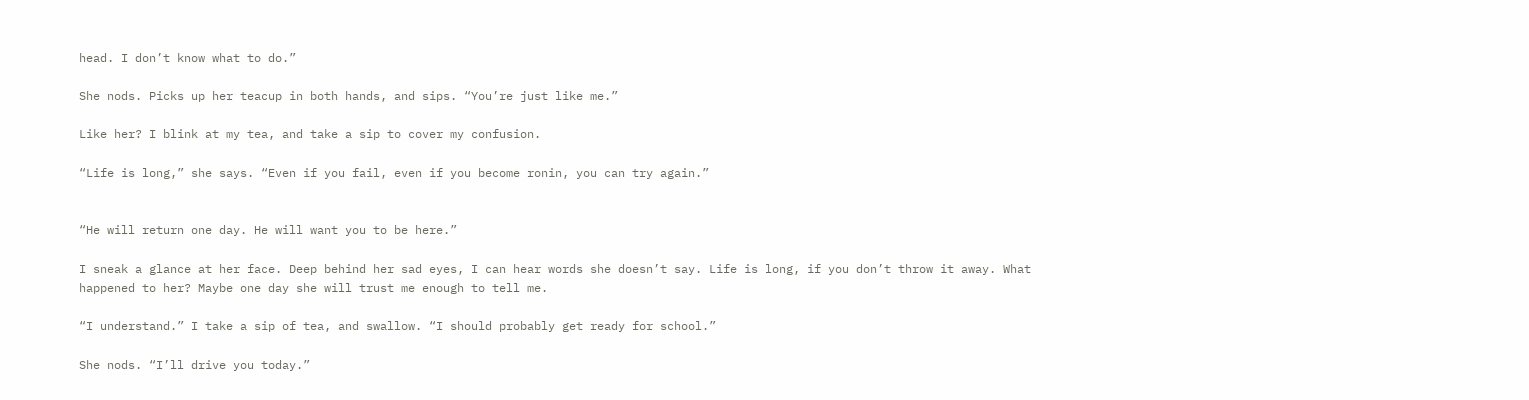head. I don’t know what to do.”

She nods. Picks up her teacup in both hands, and sips. “You’re just like me.”

Like her? I blink at my tea, and take a sip to cover my confusion.

“Life is long,” she says. “Even if you fail, even if you become ronin, you can try again.”


“He will return one day. He will want you to be here.”

I sneak a glance at her face. Deep behind her sad eyes, I can hear words she doesn’t say. Life is long, if you don’t throw it away. What happened to her? Maybe one day she will trust me enough to tell me.

“I understand.” I take a sip of tea, and swallow. “I should probably get ready for school.”

She nods. “I’ll drive you today.”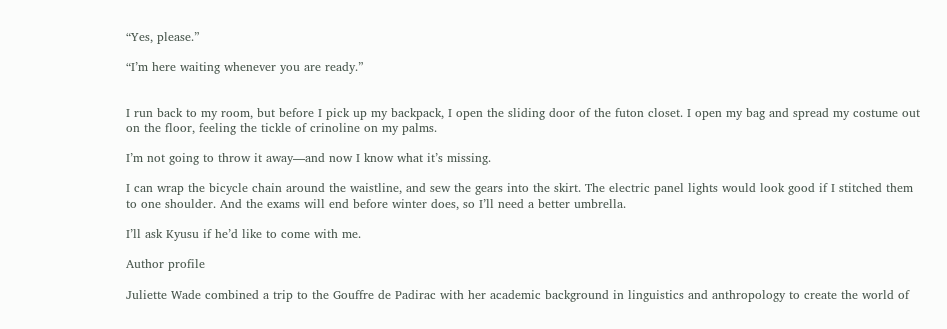“Yes, please.”

“I’m here waiting whenever you are ready.”


I run back to my room, but before I pick up my backpack, I open the sliding door of the futon closet. I open my bag and spread my costume out on the floor, feeling the tickle of crinoline on my palms.

I’m not going to throw it away—and now I know what it’s missing.

I can wrap the bicycle chain around the waistline, and sew the gears into the skirt. The electric panel lights would look good if I stitched them to one shoulder. And the exams will end before winter does, so I’ll need a better umbrella.

I’ll ask Kyusu if he’d like to come with me.

Author profile

Juliette Wade combined a trip to the Gouffre de Padirac with her academic background in linguistics and anthropology to create the world of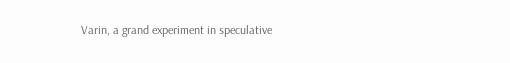Varin, a grand experiment in speculative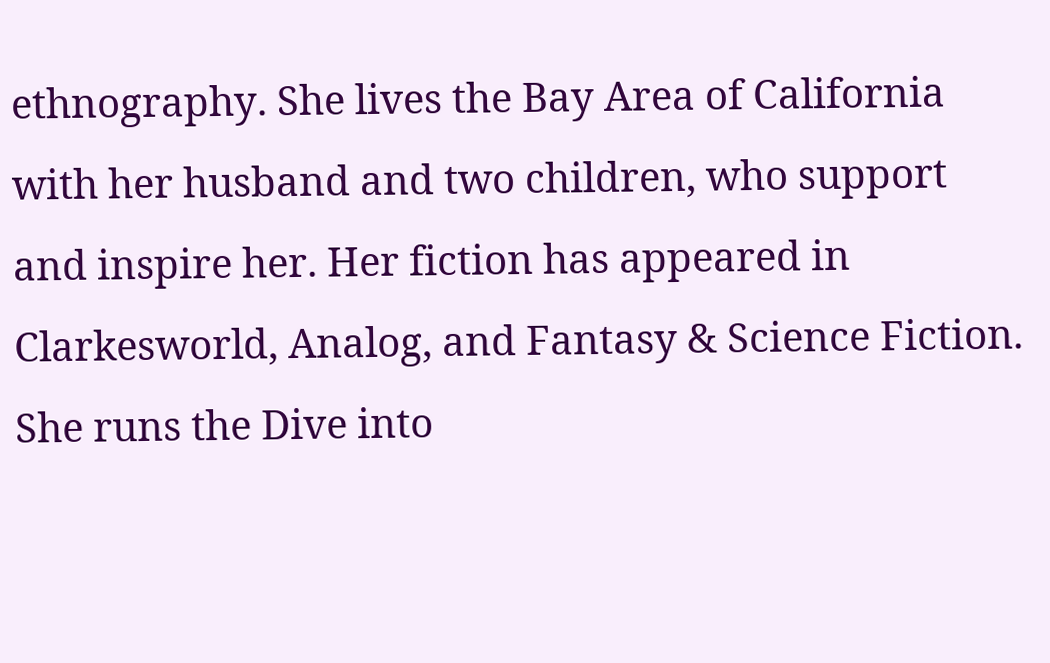ethnography. She lives the Bay Area of California with her husband and two children, who support and inspire her. Her fiction has appeared in Clarkesworld, Analog, and Fantasy & Science Fiction. She runs the Dive into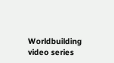Worldbuilding video series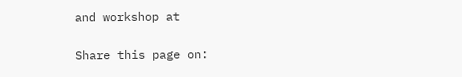and workshop at

Share this page on: